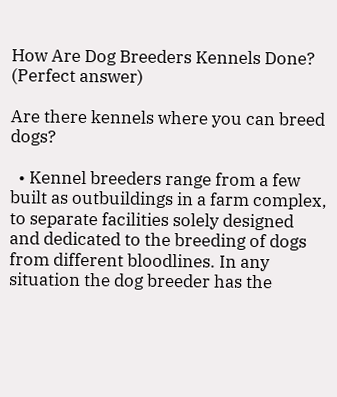How Are Dog Breeders Kennels Done? (Perfect answer)

Are there kennels where you can breed dogs?

  • Kennel breeders range from a few built as outbuildings in a farm complex, to separate facilities solely designed and dedicated to the breeding of dogs from different bloodlines. In any situation the dog breeder has the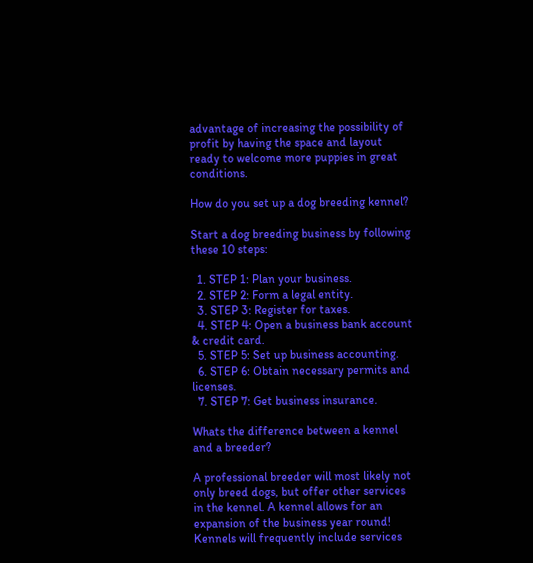advantage of increasing the possibility of profit by having the space and layout ready to welcome more puppies in great conditions.

How do you set up a dog breeding kennel?

Start a dog breeding business by following these 10 steps:

  1. STEP 1: Plan your business.
  2. STEP 2: Form a legal entity.
  3. STEP 3: Register for taxes.
  4. STEP 4: Open a business bank account & credit card.
  5. STEP 5: Set up business accounting.
  6. STEP 6: Obtain necessary permits and licenses.
  7. STEP 7: Get business insurance.

Whats the difference between a kennel and a breeder?

A professional breeder will most likely not only breed dogs, but offer other services in the kennel. A kennel allows for an expansion of the business year round! Kennels will frequently include services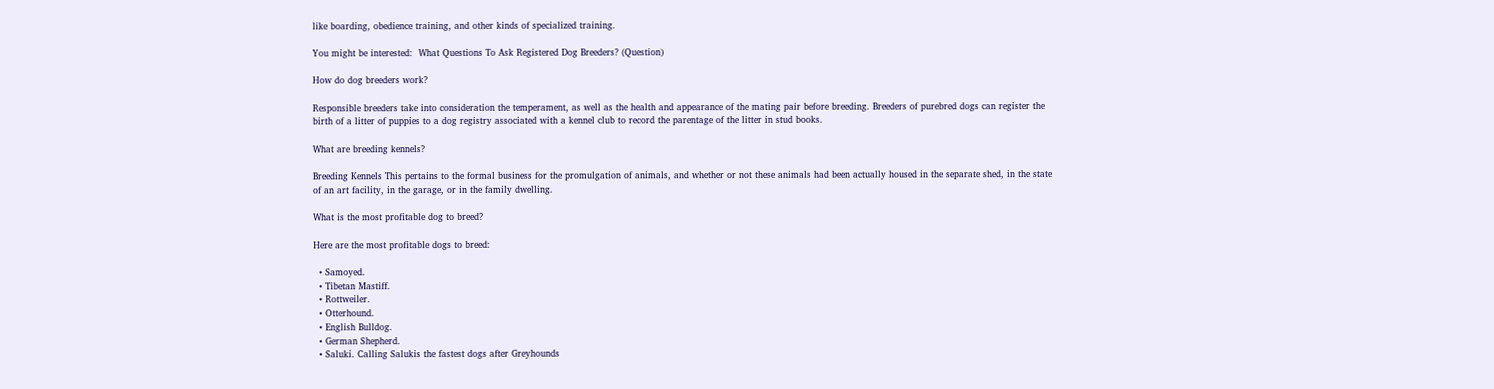like boarding, obedience training, and other kinds of specialized training.

You might be interested:  What Questions To Ask Registered Dog Breeders? (Question)

How do dog breeders work?

Responsible breeders take into consideration the temperament, as well as the health and appearance of the mating pair before breeding. Breeders of purebred dogs can register the birth of a litter of puppies to a dog registry associated with a kennel club to record the parentage of the litter in stud books.

What are breeding kennels?

Breeding Kennels This pertains to the formal business for the promulgation of animals, and whether or not these animals had been actually housed in the separate shed, in the state of an art facility, in the garage, or in the family dwelling.

What is the most profitable dog to breed?

Here are the most profitable dogs to breed:

  • Samoyed.
  • Tibetan Mastiff.
  • Rottweiler.
  • Otterhound.
  • English Bulldog.
  • German Shepherd.
  • Saluki. Calling Salukis the fastest dogs after Greyhounds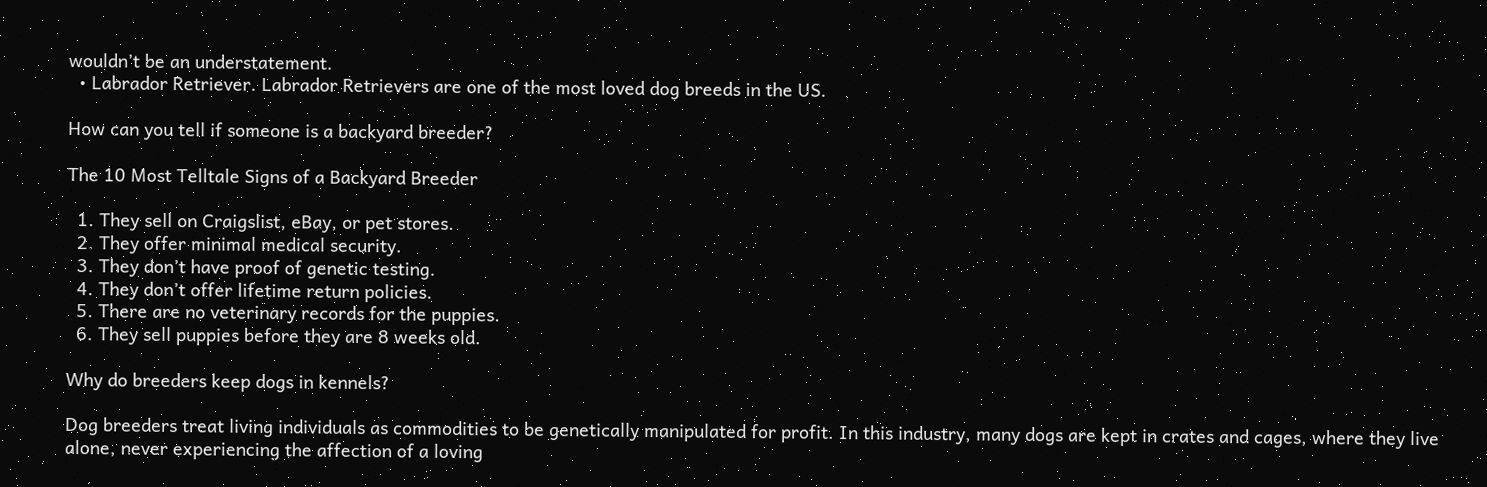wouldn’t be an understatement.
  • Labrador Retriever. Labrador Retrievers are one of the most loved dog breeds in the US.

How can you tell if someone is a backyard breeder?

The 10 Most Telltale Signs of a Backyard Breeder

  1. They sell on Craigslist, eBay, or pet stores.
  2. They offer minimal medical security.
  3. They don’t have proof of genetic testing.
  4. They don’t offer lifetime return policies.
  5. There are no veterinary records for the puppies.
  6. They sell puppies before they are 8 weeks old.

Why do breeders keep dogs in kennels?

Dog breeders treat living individuals as commodities to be genetically manipulated for profit. In this industry, many dogs are kept in crates and cages, where they live alone, never experiencing the affection of a loving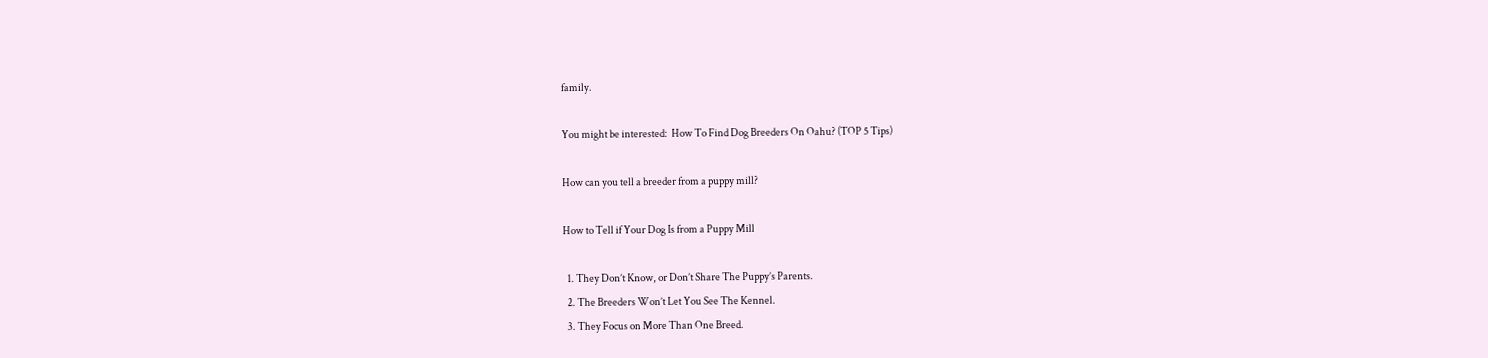family.

You might be interested:  How To Find Dog Breeders On Oahu? (TOP 5 Tips)

How can you tell a breeder from a puppy mill?

How to Tell if Your Dog Is from a Puppy Mill

  1. They Don’t Know, or Don’t Share The Puppy’s Parents.
  2. The Breeders Won’t Let You See The Kennel.
  3. They Focus on More Than One Breed.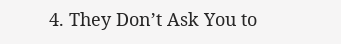4. They Don’t Ask You to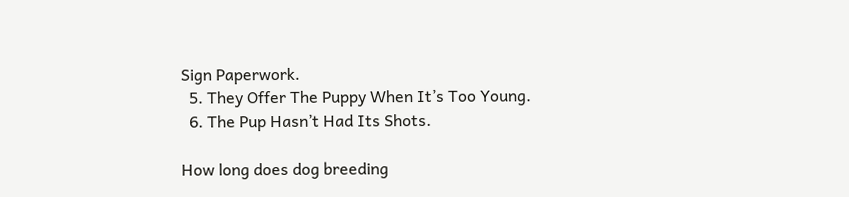Sign Paperwork.
  5. They Offer The Puppy When It’s Too Young.
  6. The Pup Hasn’t Had Its Shots.

How long does dog breeding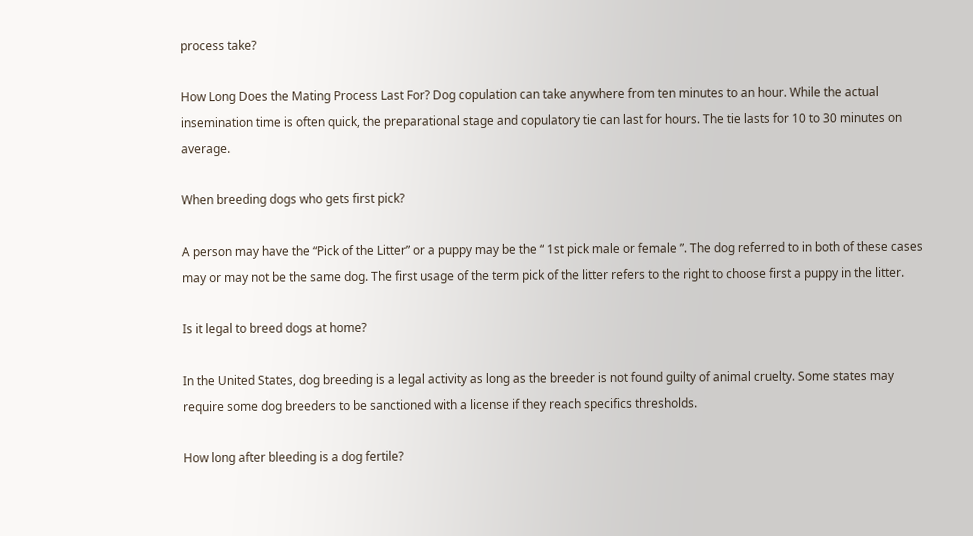process take?

How Long Does the Mating Process Last For? Dog copulation can take anywhere from ten minutes to an hour. While the actual insemination time is often quick, the preparational stage and copulatory tie can last for hours. The tie lasts for 10 to 30 minutes on average.

When breeding dogs who gets first pick?

A person may have the “Pick of the Litter” or a puppy may be the “ 1st pick male or female ”. The dog referred to in both of these cases may or may not be the same dog. The first usage of the term pick of the litter refers to the right to choose first a puppy in the litter.

Is it legal to breed dogs at home?

In the United States, dog breeding is a legal activity as long as the breeder is not found guilty of animal cruelty. Some states may require some dog breeders to be sanctioned with a license if they reach specifics thresholds.

How long after bleeding is a dog fertile?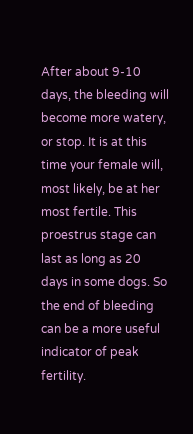After about 9-10 days, the bleeding will become more watery, or stop. It is at this time your female will, most likely, be at her most fertile. This proestrus stage can last as long as 20 days in some dogs. So the end of bleeding can be a more useful indicator of peak fertility.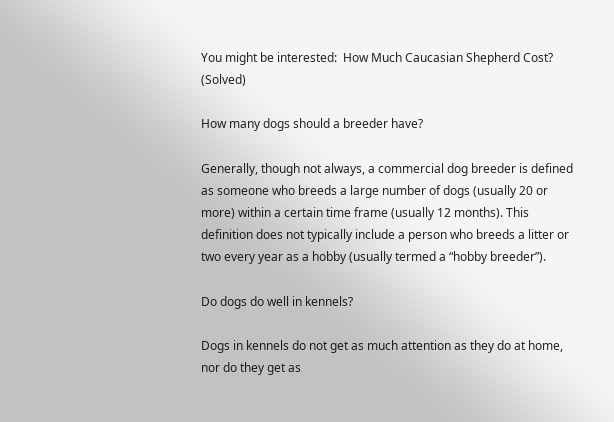You might be interested:  How Much Caucasian Shepherd Cost? (Solved)

How many dogs should a breeder have?

Generally, though not always, a commercial dog breeder is defined as someone who breeds a large number of dogs (usually 20 or more) within a certain time frame (usually 12 months). This definition does not typically include a person who breeds a litter or two every year as a hobby (usually termed a “hobby breeder”).

Do dogs do well in kennels?

Dogs in kennels do not get as much attention as they do at home, nor do they get as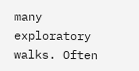many exploratory walks. Often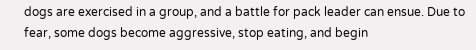dogs are exercised in a group, and a battle for pack leader can ensue. Due to fear, some dogs become aggressive, stop eating, and begin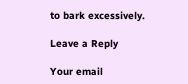to bark excessively.

Leave a Reply

Your email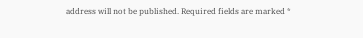address will not be published. Required fields are marked *